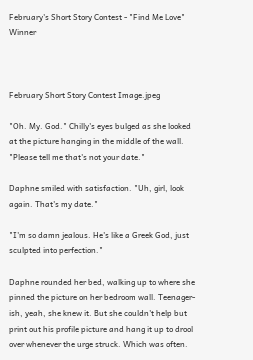February's Short Story Contest - "Find Me Love" Winner



February Short Story Contest Image.jpeg

"Oh. My. God." Chilly's eyes bulged as she looked at the picture hanging in the middle of the wall. "Please tell me that's not your date."

Daphne smiled with satisfaction. "Uh, girl, look again. That's my date."

"I'm so damn jealous. He's like a Greek God, just sculpted into perfection."

Daphne rounded her bed, walking up to where she pinned the picture on her bedroom wall. Teenager-ish, yeah, she knew it. But she couldn't help but print out his profile picture and hang it up to drool over whenever the urge struck. Which was often.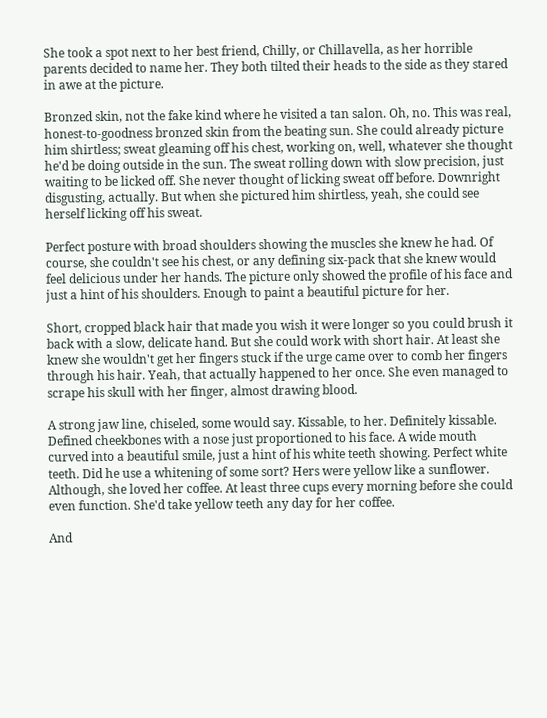She took a spot next to her best friend, Chilly, or Chillavella, as her horrible parents decided to name her. They both tilted their heads to the side as they stared in awe at the picture.

Bronzed skin, not the fake kind where he visited a tan salon. Oh, no. This was real, honest-to-goodness bronzed skin from the beating sun. She could already picture him shirtless; sweat gleaming off his chest, working on, well, whatever she thought he'd be doing outside in the sun. The sweat rolling down with slow precision, just waiting to be licked off. She never thought of licking sweat off before. Downright disgusting, actually. But when she pictured him shirtless, yeah, she could see herself licking off his sweat.

Perfect posture with broad shoulders showing the muscles she knew he had. Of course, she couldn't see his chest, or any defining six-pack that she knew would feel delicious under her hands. The picture only showed the profile of his face and just a hint of his shoulders. Enough to paint a beautiful picture for her.

Short, cropped black hair that made you wish it were longer so you could brush it back with a slow, delicate hand. But she could work with short hair. At least she knew she wouldn't get her fingers stuck if the urge came over to comb her fingers through his hair. Yeah, that actually happened to her once. She even managed to scrape his skull with her finger, almost drawing blood.

A strong jaw line, chiseled, some would say. Kissable, to her. Definitely kissable. Defined cheekbones with a nose just proportioned to his face. A wide mouth curved into a beautiful smile, just a hint of his white teeth showing. Perfect white teeth. Did he use a whitening of some sort? Hers were yellow like a sunflower. Although, she loved her coffee. At least three cups every morning before she could even function. She'd take yellow teeth any day for her coffee.

And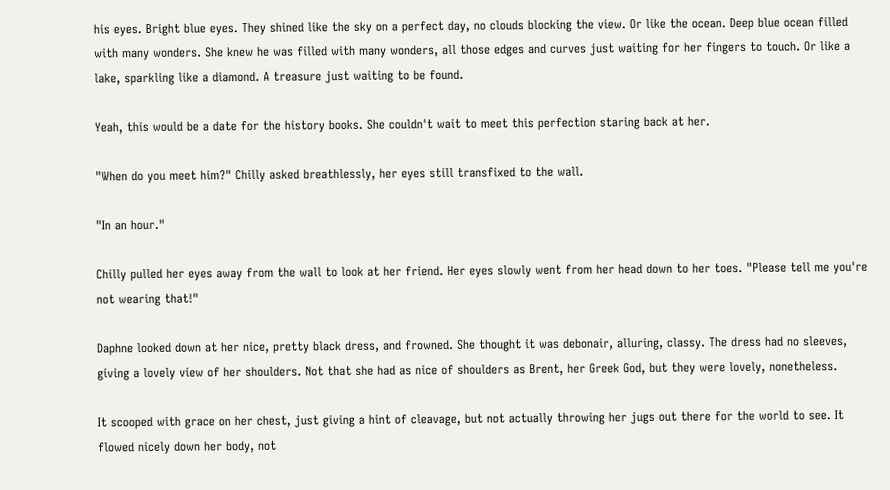his eyes. Bright blue eyes. They shined like the sky on a perfect day, no clouds blocking the view. Or like the ocean. Deep blue ocean filled with many wonders. She knew he was filled with many wonders, all those edges and curves just waiting for her fingers to touch. Or like a lake, sparkling like a diamond. A treasure just waiting to be found.

Yeah, this would be a date for the history books. She couldn't wait to meet this perfection staring back at her.

"When do you meet him?" Chilly asked breathlessly, her eyes still transfixed to the wall.

"In an hour."

Chilly pulled her eyes away from the wall to look at her friend. Her eyes slowly went from her head down to her toes. "Please tell me you're not wearing that!"

Daphne looked down at her nice, pretty black dress, and frowned. She thought it was debonair, alluring, classy. The dress had no sleeves, giving a lovely view of her shoulders. Not that she had as nice of shoulders as Brent, her Greek God, but they were lovely, nonetheless.

It scooped with grace on her chest, just giving a hint of cleavage, but not actually throwing her jugs out there for the world to see. It flowed nicely down her body, not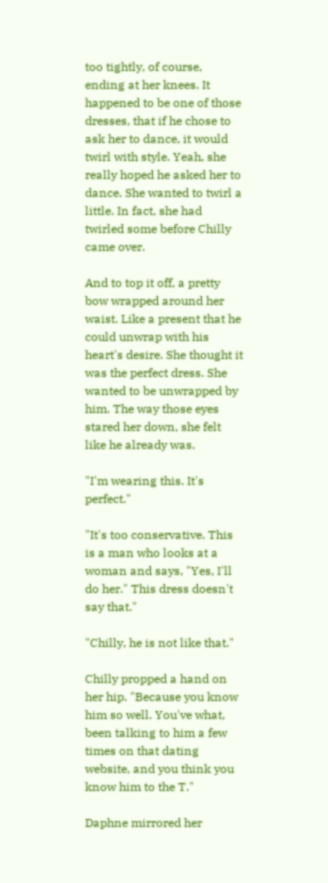too tightly, of course, ending at her knees. It happened to be one of those dresses, that if he chose to ask her to dance, it would twirl with style. Yeah, she really hoped he asked her to dance. She wanted to twirl a little. In fact, she had twirled some before Chilly came over.

And to top it off, a pretty bow wrapped around her waist. Like a present that he could unwrap with his heart's desire. She thought it was the perfect dress. She wanted to be unwrapped by him. The way those eyes stared her down, she felt like he already was.

"I'm wearing this. It's perfect."

"It's too conservative. This is a man who looks at a woman and says, "Yes, I'll do her." This dress doesn't say that."

"Chilly, he is not like that."

Chilly propped a hand on her hip. "Because you know him so well. You've what, been talking to him a few times on that dating website, and you think you know him to the T."

Daphne mirrored her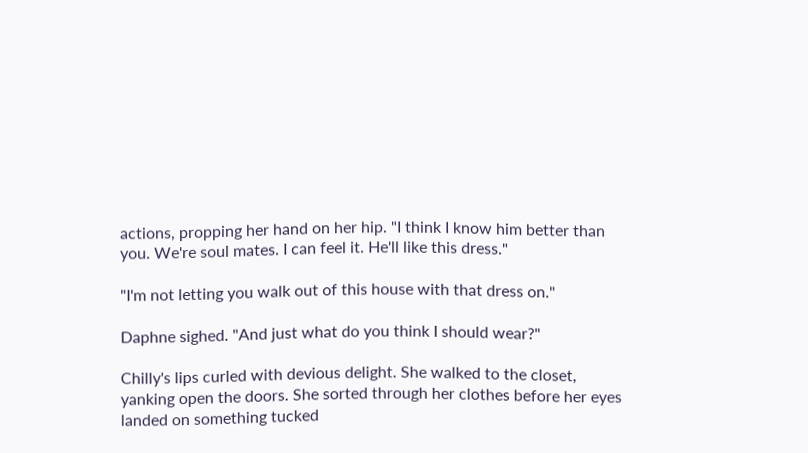actions, propping her hand on her hip. "I think I know him better than you. We're soul mates. I can feel it. He'll like this dress."

"I'm not letting you walk out of this house with that dress on."

Daphne sighed. "And just what do you think I should wear?"

Chilly's lips curled with devious delight. She walked to the closet, yanking open the doors. She sorted through her clothes before her eyes landed on something tucked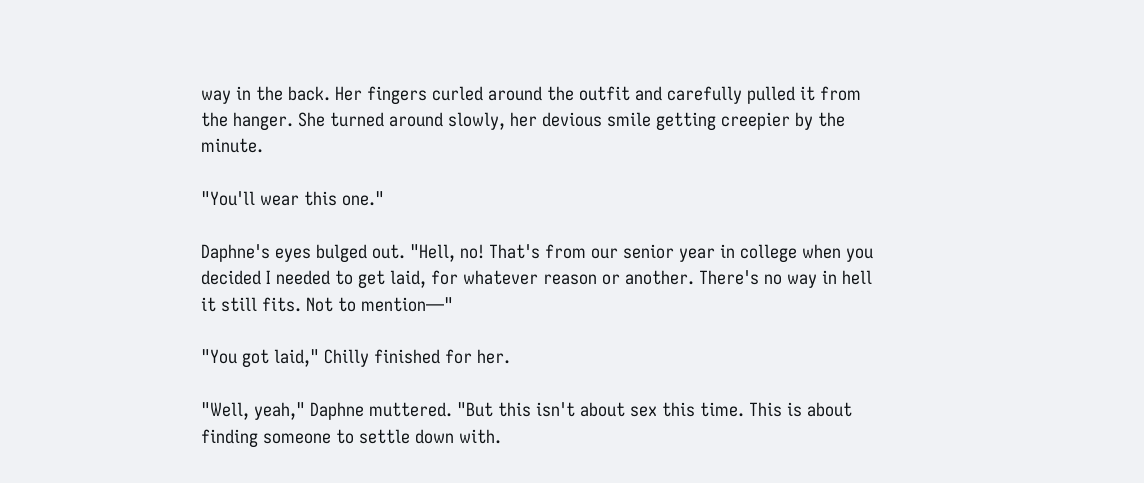way in the back. Her fingers curled around the outfit and carefully pulled it from the hanger. She turned around slowly, her devious smile getting creepier by the minute.

"You'll wear this one."

Daphne's eyes bulged out. "Hell, no! That's from our senior year in college when you decided I needed to get laid, for whatever reason or another. There's no way in hell it still fits. Not to mention—"

"You got laid," Chilly finished for her.

"Well, yeah," Daphne muttered. "But this isn't about sex this time. This is about finding someone to settle down with.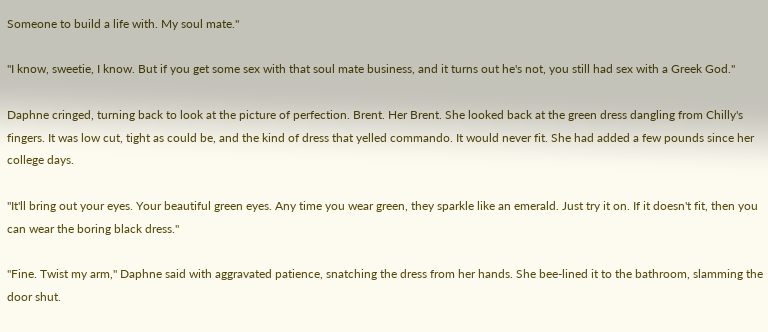Someone to build a life with. My soul mate."

"I know, sweetie, I know. But if you get some sex with that soul mate business, and it turns out he's not, you still had sex with a Greek God."

Daphne cringed, turning back to look at the picture of perfection. Brent. Her Brent. She looked back at the green dress dangling from Chilly's fingers. It was low cut, tight as could be, and the kind of dress that yelled commando. It would never fit. She had added a few pounds since her college days.

"It'll bring out your eyes. Your beautiful green eyes. Any time you wear green, they sparkle like an emerald. Just try it on. If it doesn't fit, then you can wear the boring black dress."

"Fine. Twist my arm," Daphne said with aggravated patience, snatching the dress from her hands. She bee-lined it to the bathroom, slamming the door shut.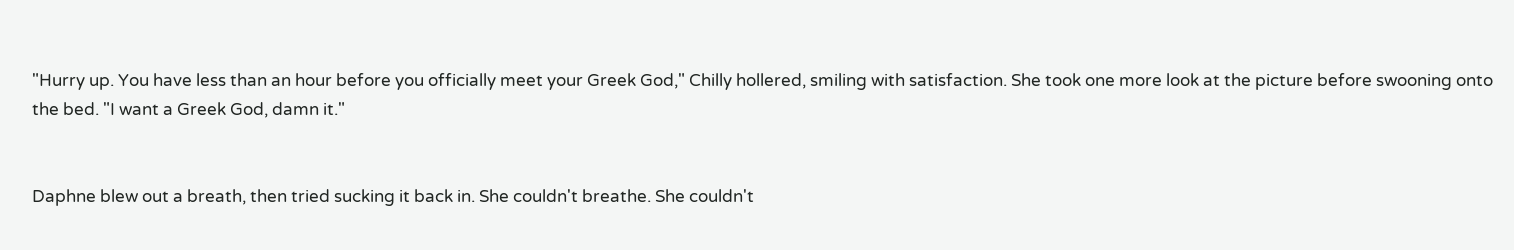"Hurry up. You have less than an hour before you officially meet your Greek God," Chilly hollered, smiling with satisfaction. She took one more look at the picture before swooning onto the bed. "I want a Greek God, damn it."


Daphne blew out a breath, then tried sucking it back in. She couldn't breathe. She couldn't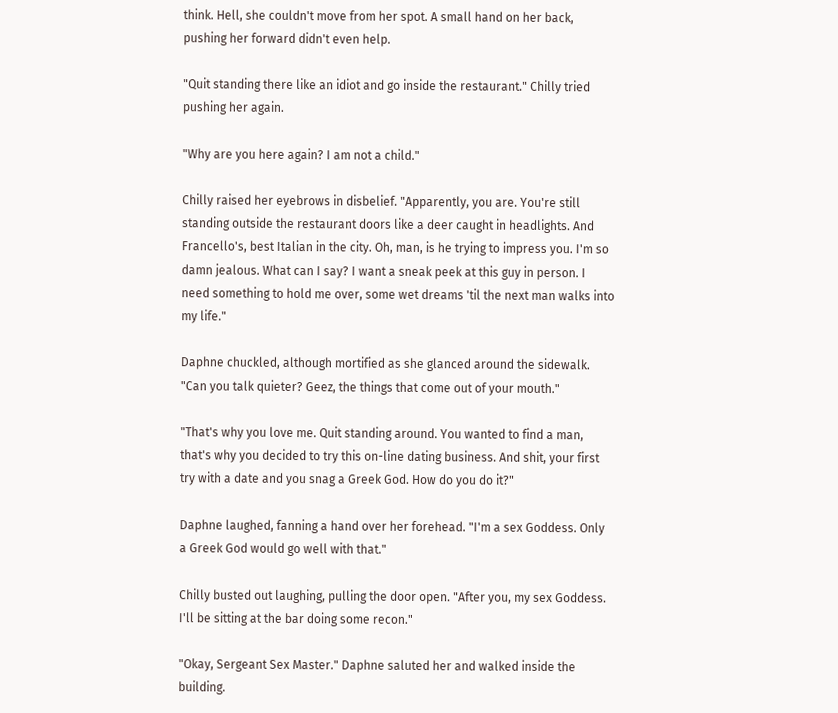think. Hell, she couldn't move from her spot. A small hand on her back, pushing her forward didn't even help.

"Quit standing there like an idiot and go inside the restaurant." Chilly tried pushing her again.

"Why are you here again? I am not a child."

Chilly raised her eyebrows in disbelief. "Apparently, you are. You're still standing outside the restaurant doors like a deer caught in headlights. And Francello's, best Italian in the city. Oh, man, is he trying to impress you. I'm so damn jealous. What can I say? I want a sneak peek at this guy in person. I need something to hold me over, some wet dreams 'til the next man walks into my life."

Daphne chuckled, although mortified as she glanced around the sidewalk. "Can you talk quieter? Geez, the things that come out of your mouth."

"That's why you love me. Quit standing around. You wanted to find a man, that's why you decided to try this on-line dating business. And shit, your first try with a date and you snag a Greek God. How do you do it?"

Daphne laughed, fanning a hand over her forehead. "I'm a sex Goddess. Only a Greek God would go well with that."

Chilly busted out laughing, pulling the door open. "After you, my sex Goddess. I'll be sitting at the bar doing some recon."

"Okay, Sergeant Sex Master." Daphne saluted her and walked inside the building.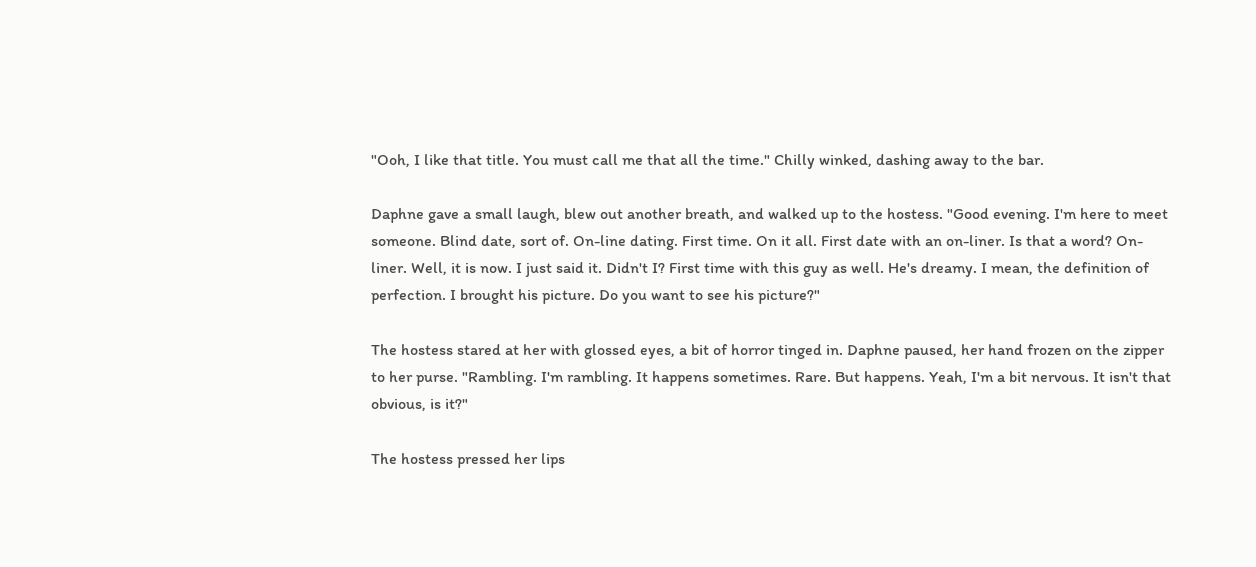"Ooh, I like that title. You must call me that all the time." Chilly winked, dashing away to the bar.

Daphne gave a small laugh, blew out another breath, and walked up to the hostess. "Good evening. I'm here to meet someone. Blind date, sort of. On-line dating. First time. On it all. First date with an on-liner. Is that a word? On-liner. Well, it is now. I just said it. Didn't I? First time with this guy as well. He's dreamy. I mean, the definition of perfection. I brought his picture. Do you want to see his picture?"

The hostess stared at her with glossed eyes, a bit of horror tinged in. Daphne paused, her hand frozen on the zipper to her purse. "Rambling. I'm rambling. It happens sometimes. Rare. But happens. Yeah, I'm a bit nervous. It isn't that obvious, is it?"

The hostess pressed her lips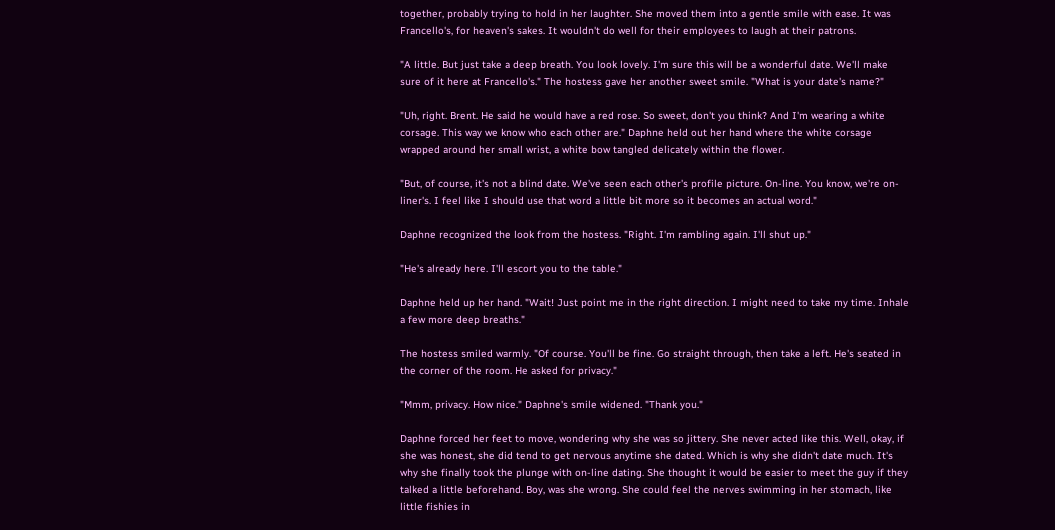together, probably trying to hold in her laughter. She moved them into a gentle smile with ease. It was Francello's, for heaven's sakes. It wouldn't do well for their employees to laugh at their patrons.

"A little. But just take a deep breath. You look lovely. I'm sure this will be a wonderful date. We'll make sure of it here at Francello's." The hostess gave her another sweet smile. "What is your date's name?"

"Uh, right. Brent. He said he would have a red rose. So sweet, don't you think? And I'm wearing a white corsage. This way we know who each other are." Daphne held out her hand where the white corsage wrapped around her small wrist, a white bow tangled delicately within the flower.

"But, of course, it's not a blind date. We've seen each other's profile picture. On-line. You know, we're on-liner's. I feel like I should use that word a little bit more so it becomes an actual word."

Daphne recognized the look from the hostess. "Right. I'm rambling again. I'll shut up."

"He's already here. I'll escort you to the table."

Daphne held up her hand. "Wait! Just point me in the right direction. I might need to take my time. Inhale a few more deep breaths."

The hostess smiled warmly. "Of course. You'll be fine. Go straight through, then take a left. He's seated in the corner of the room. He asked for privacy."

"Mmm, privacy. How nice." Daphne's smile widened. "Thank you."

Daphne forced her feet to move, wondering why she was so jittery. She never acted like this. Well, okay, if she was honest, she did tend to get nervous anytime she dated. Which is why she didn't date much. It's why she finally took the plunge with on-line dating. She thought it would be easier to meet the guy if they talked a little beforehand. Boy, was she wrong. She could feel the nerves swimming in her stomach, like little fishies in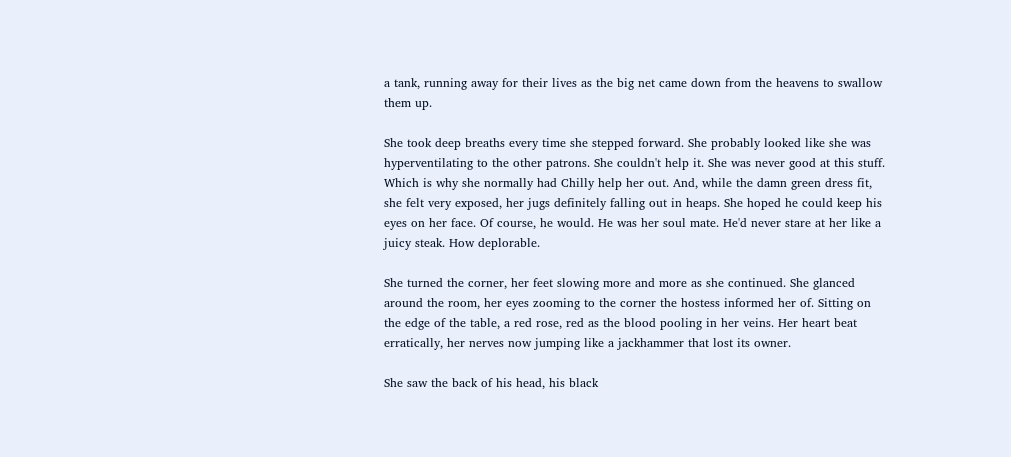a tank, running away for their lives as the big net came down from the heavens to swallow them up.

She took deep breaths every time she stepped forward. She probably looked like she was hyperventilating to the other patrons. She couldn't help it. She was never good at this stuff. Which is why she normally had Chilly help her out. And, while the damn green dress fit, she felt very exposed, her jugs definitely falling out in heaps. She hoped he could keep his eyes on her face. Of course, he would. He was her soul mate. He'd never stare at her like a juicy steak. How deplorable.

She turned the corner, her feet slowing more and more as she continued. She glanced around the room, her eyes zooming to the corner the hostess informed her of. Sitting on the edge of the table, a red rose, red as the blood pooling in her veins. Her heart beat erratically, her nerves now jumping like a jackhammer that lost its owner.

She saw the back of his head, his black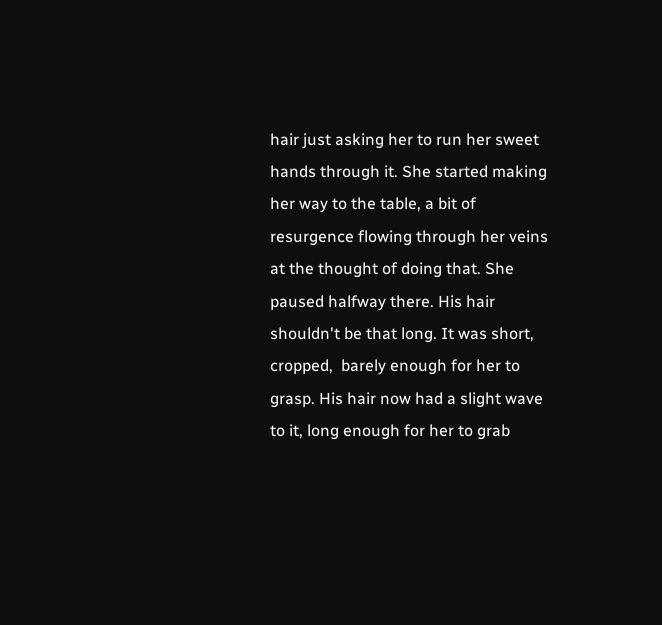hair just asking her to run her sweet hands through it. She started making her way to the table, a bit of resurgence flowing through her veins at the thought of doing that. She paused halfway there. His hair shouldn't be that long. It was short, cropped,  barely enough for her to grasp. His hair now had a slight wave to it, long enough for her to grab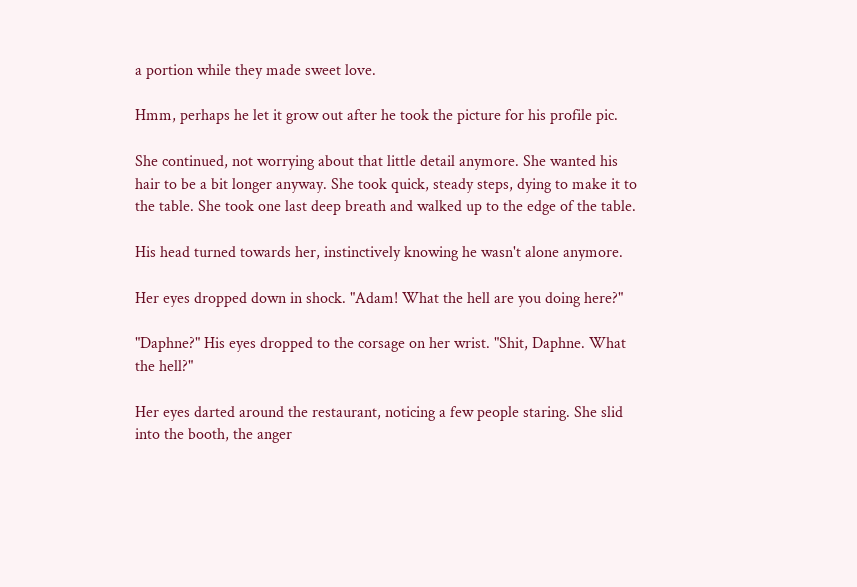a portion while they made sweet love.

Hmm, perhaps he let it grow out after he took the picture for his profile pic.

She continued, not worrying about that little detail anymore. She wanted his hair to be a bit longer anyway. She took quick, steady steps, dying to make it to the table. She took one last deep breath and walked up to the edge of the table.

His head turned towards her, instinctively knowing he wasn't alone anymore.

Her eyes dropped down in shock. "Adam! What the hell are you doing here?"

"Daphne?" His eyes dropped to the corsage on her wrist. "Shit, Daphne. What the hell?"

Her eyes darted around the restaurant, noticing a few people staring. She slid into the booth, the anger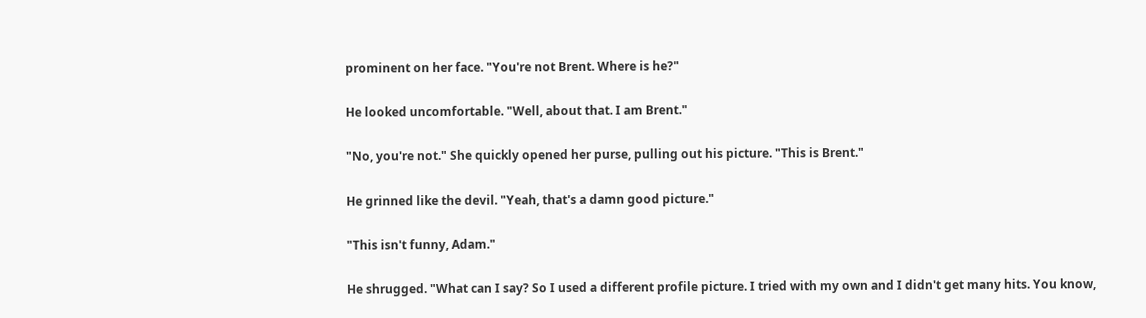prominent on her face. "You're not Brent. Where is he?"

He looked uncomfortable. "Well, about that. I am Brent."

"No, you're not." She quickly opened her purse, pulling out his picture. "This is Brent."

He grinned like the devil. "Yeah, that's a damn good picture."

"This isn't funny, Adam."

He shrugged. "What can I say? So I used a different profile picture. I tried with my own and I didn't get many hits. You know,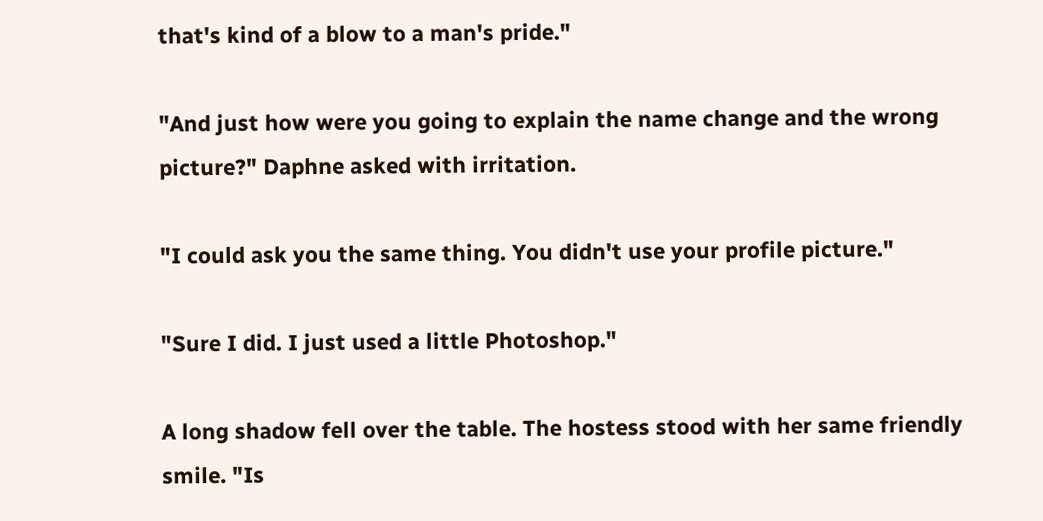that's kind of a blow to a man's pride."

"And just how were you going to explain the name change and the wrong picture?" Daphne asked with irritation.

"I could ask you the same thing. You didn't use your profile picture."

"Sure I did. I just used a little Photoshop."

A long shadow fell over the table. The hostess stood with her same friendly smile. "Is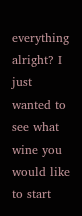everything alright? I just wanted to see what wine you would like to start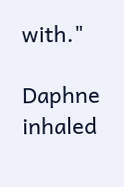with."

Daphne inhaled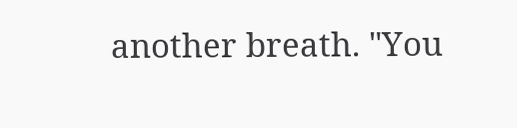another breath. "You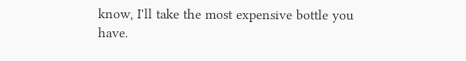know, I'll take the most expensive bottle you have.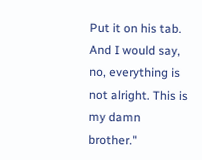Put it on his tab. And I would say, no, everything is not alright. This is my damn brother."